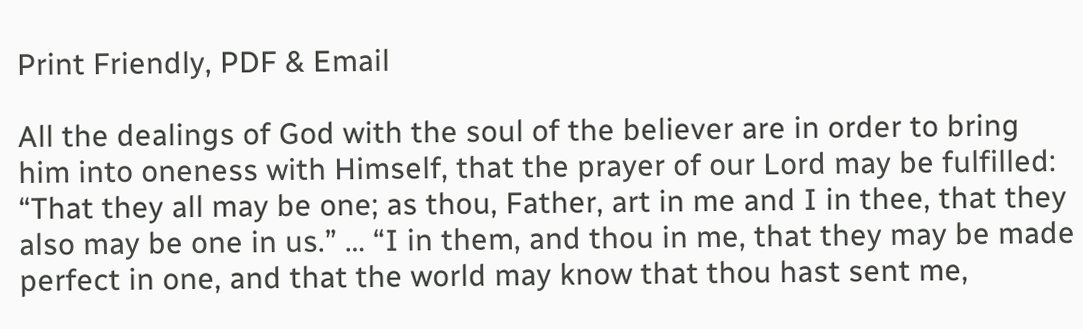Print Friendly, PDF & Email

All the dealings of God with the soul of the believer are in order to bring him into oneness with Himself, that the prayer of our Lord may be fulfilled: “That they all may be one; as thou, Father, art in me and I in thee, that they also may be one in us.” … “I in them, and thou in me, that they may be made perfect in one, and that the world may know that thou hast sent me,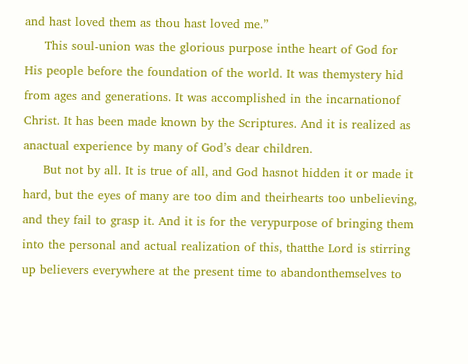and hast loved them as thou hast loved me.”
     This soul-union was the glorious purpose inthe heart of God for His people before the foundation of the world. It was themystery hid from ages and generations. It was accomplished in the incarnationof Christ. It has been made known by the Scriptures. And it is realized as anactual experience by many of God’s dear children.
     But not by all. It is true of all, and God hasnot hidden it or made it hard, but the eyes of many are too dim and theirhearts too unbelieving, and they fail to grasp it. And it is for the verypurpose of bringing them into the personal and actual realization of this, thatthe Lord is stirring up believers everywhere at the present time to abandonthemselves to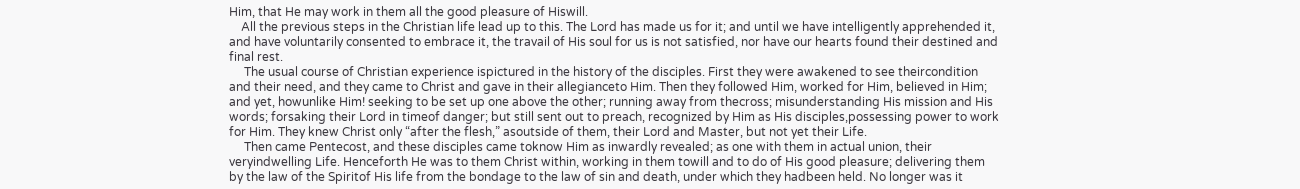Him, that He may work in them all the good pleasure of Hiswill.
    All the previous steps in the Christian life lead up to this. The Lord has made us for it; and until we have intelligently apprehended it, and have voluntarily consented to embrace it, the travail of His soul for us is not satisfied, nor have our hearts found their destined and final rest.
     The usual course of Christian experience ispictured in the history of the disciples. First they were awakened to see theircondition and their need, and they came to Christ and gave in their allegianceto Him. Then they followed Him, worked for Him, believed in Him; and yet, howunlike Him! seeking to be set up one above the other; running away from thecross; misunderstanding His mission and His words; forsaking their Lord in timeof danger; but still sent out to preach, recognized by Him as His disciples,possessing power to work for Him. They knew Christ only “after the flesh,” asoutside of them, their Lord and Master, but not yet their Life.
     Then came Pentecost, and these disciples came toknow Him as inwardly revealed; as one with them in actual union, their veryindwelling Life. Henceforth He was to them Christ within, working in them towill and to do of His good pleasure; delivering them by the law of the Spiritof His life from the bondage to the law of sin and death, under which they hadbeen held. No longer was it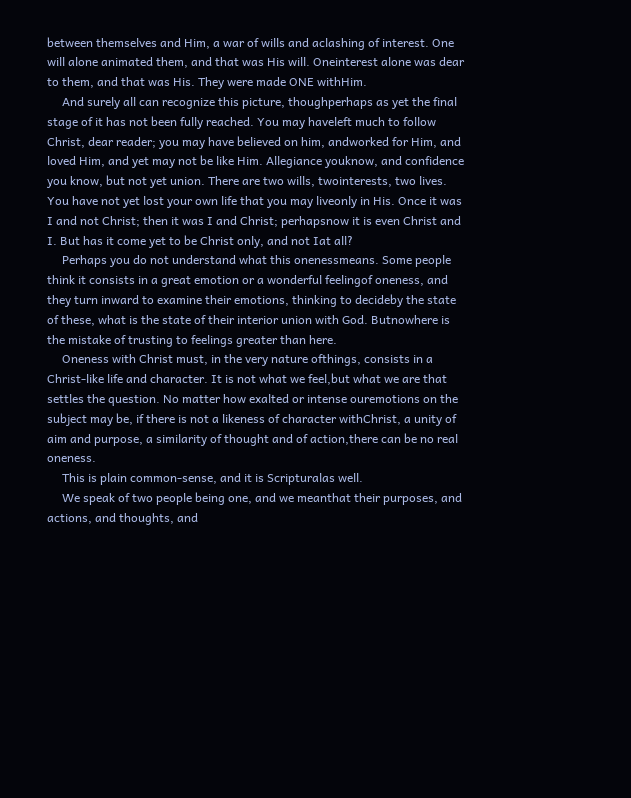between themselves and Him, a war of wills and aclashing of interest. One will alone animated them, and that was His will. Oneinterest alone was dear to them, and that was His. They were made ONE withHim.
     And surely all can recognize this picture, thoughperhaps as yet the final stage of it has not been fully reached. You may haveleft much to follow Christ, dear reader; you may have believed on him, andworked for Him, and loved Him, and yet may not be like Him. Allegiance youknow, and confidence you know, but not yet union. There are two wills, twointerests, two lives. You have not yet lost your own life that you may liveonly in His. Once it was I and not Christ; then it was I and Christ; perhapsnow it is even Christ and I. But has it come yet to be Christ only, and not Iat all?
     Perhaps you do not understand what this onenessmeans. Some people think it consists in a great emotion or a wonderful feelingof oneness, and they turn inward to examine their emotions, thinking to decideby the state of these, what is the state of their interior union with God. Butnowhere is the mistake of trusting to feelings greater than here.
     Oneness with Christ must, in the very nature ofthings, consists in a Christ-like life and character. It is not what we feel,but what we are that settles the question. No matter how exalted or intense ouremotions on the subject may be, if there is not a likeness of character withChrist, a unity of aim and purpose, a similarity of thought and of action,there can be no real oneness.
     This is plain common-sense, and it is Scripturalas well.
     We speak of two people being one, and we meanthat their purposes, and actions, and thoughts, and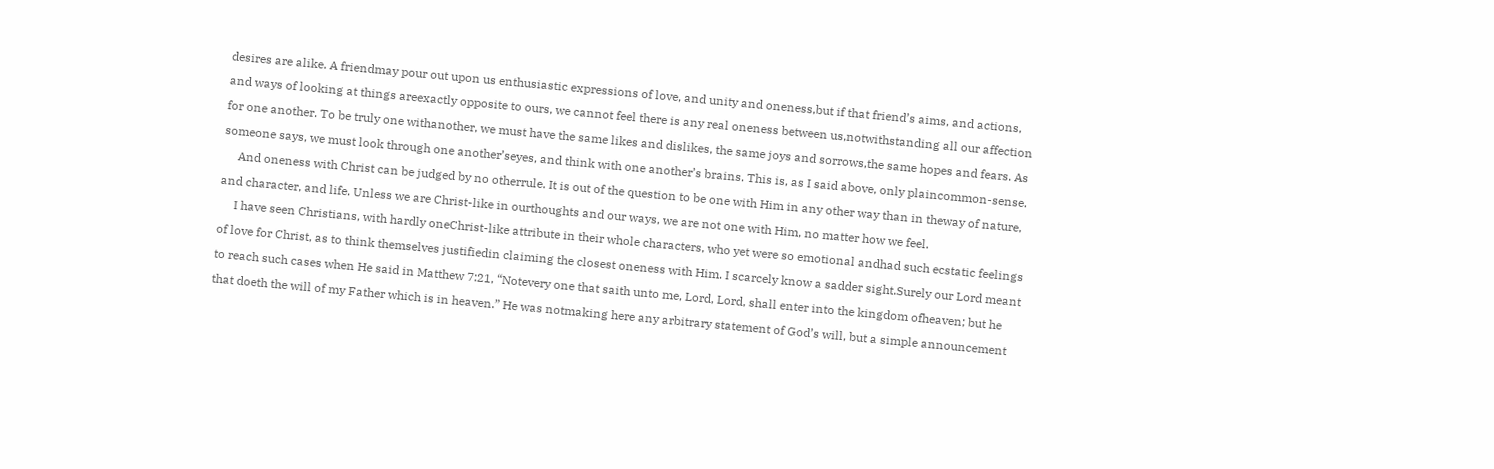desires are alike. A friendmay pour out upon us enthusiastic expressions of love, and unity and oneness,but if that friend’s aims, and actions, and ways of looking at things areexactly opposite to ours, we cannot feel there is any real oneness between us,notwithstanding all our affection for one another. To be truly one withanother, we must have the same likes and dislikes, the same joys and sorrows,the same hopes and fears. As someone says, we must look through one another’seyes, and think with one another’s brains. This is, as I said above, only plaincommon-sense.
     And oneness with Christ can be judged by no otherrule. It is out of the question to be one with Him in any other way than in theway of nature, and character, and life. Unless we are Christ-like in ourthoughts and our ways, we are not one with Him, no matter how we feel.
     I have seen Christians, with hardly oneChrist-like attribute in their whole characters, who yet were so emotional andhad such ecstatic feelings of love for Christ, as to think themselves justifiedin claiming the closest oneness with Him. I scarcely know a sadder sight.Surely our Lord meant to reach such cases when He said in Matthew 7:21, “Notevery one that saith unto me, Lord, Lord, shall enter into the kingdom ofheaven; but he that doeth the will of my Father which is in heaven.” He was notmaking here any arbitrary statement of God’s will, but a simple announcement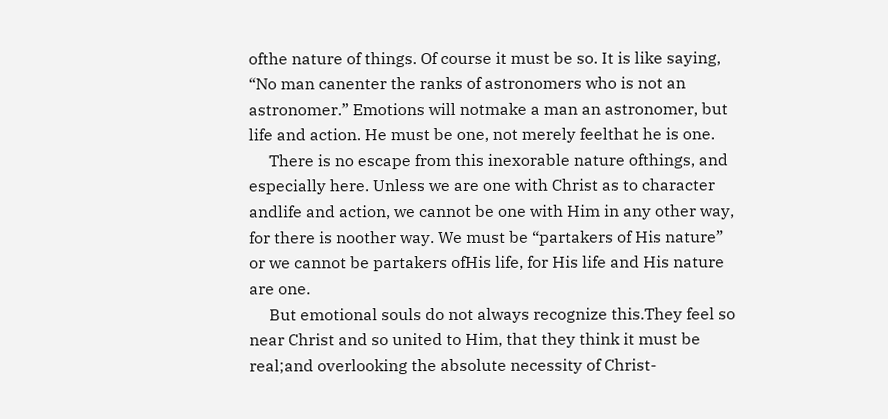ofthe nature of things. Of course it must be so. It is like saying, “No man canenter the ranks of astronomers who is not an astronomer.” Emotions will notmake a man an astronomer, but life and action. He must be one, not merely feelthat he is one.
     There is no escape from this inexorable nature ofthings, and especially here. Unless we are one with Christ as to character andlife and action, we cannot be one with Him in any other way, for there is noother way. We must be “partakers of His nature” or we cannot be partakers ofHis life, for His life and His nature are one.
     But emotional souls do not always recognize this.They feel so near Christ and so united to Him, that they think it must be real;and overlooking the absolute necessity of Christ-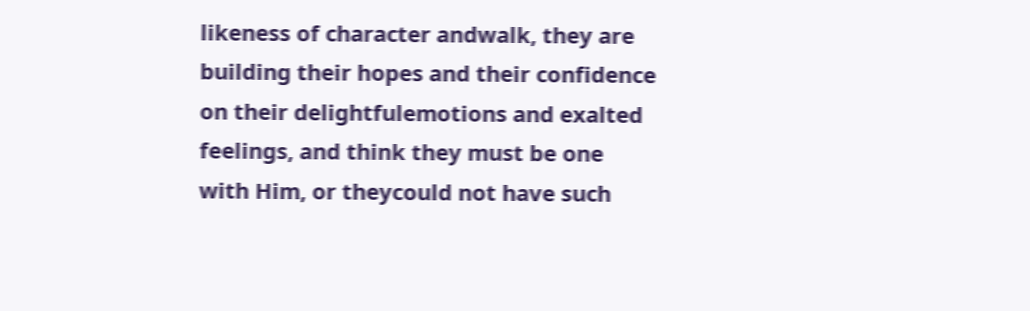likeness of character andwalk, they are building their hopes and their confidence on their delightfulemotions and exalted feelings, and think they must be one with Him, or theycould not have such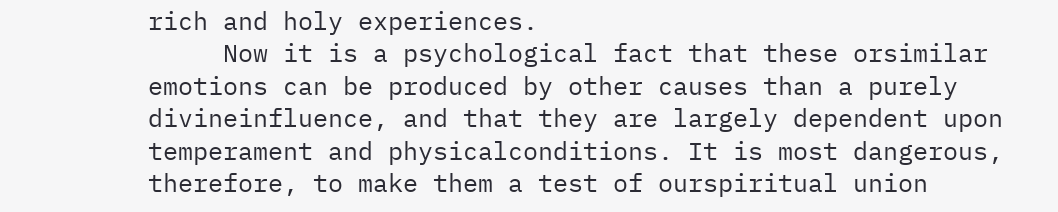rich and holy experiences.
     Now it is a psychological fact that these orsimilar emotions can be produced by other causes than a purely divineinfluence, and that they are largely dependent upon temperament and physicalconditions. It is most dangerous, therefore, to make them a test of ourspiritual union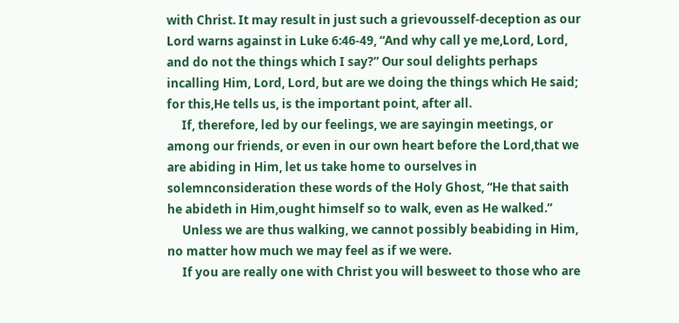with Christ. It may result in just such a grievousself-deception as our Lord warns against in Luke 6:46-49, “And why call ye me,Lord, Lord, and do not the things which I say?” Our soul delights perhaps incalling Him, Lord, Lord, but are we doing the things which He said; for this,He tells us, is the important point, after all.
     If, therefore, led by our feelings, we are sayingin meetings, or among our friends, or even in our own heart before the Lord,that we are abiding in Him, let us take home to ourselves in solemnconsideration these words of the Holy Ghost, “He that saith he abideth in Him,ought himself so to walk, even as He walked.”
     Unless we are thus walking, we cannot possibly beabiding in Him, no matter how much we may feel as if we were.
     If you are really one with Christ you will besweet to those who are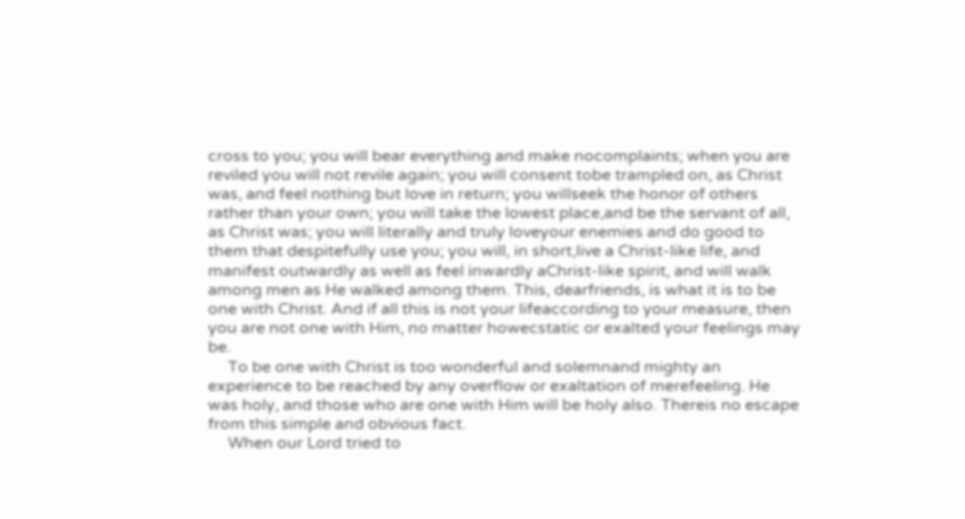cross to you; you will bear everything and make nocomplaints; when you are reviled you will not revile again; you will consent tobe trampled on, as Christ was, and feel nothing but love in return; you willseek the honor of others rather than your own; you will take the lowest place,and be the servant of all, as Christ was; you will literally and truly loveyour enemies and do good to them that despitefully use you; you will, in short,live a Christ-like life, and manifest outwardly as well as feel inwardly aChrist-like spirit, and will walk among men as He walked among them. This, dearfriends, is what it is to be one with Christ. And if all this is not your lifeaccording to your measure, then you are not one with Him, no matter howecstatic or exalted your feelings may be.
     To be one with Christ is too wonderful and solemnand mighty an experience to be reached by any overflow or exaltation of merefeeling. He was holy, and those who are one with Him will be holy also. Thereis no escape from this simple and obvious fact.
     When our Lord tried to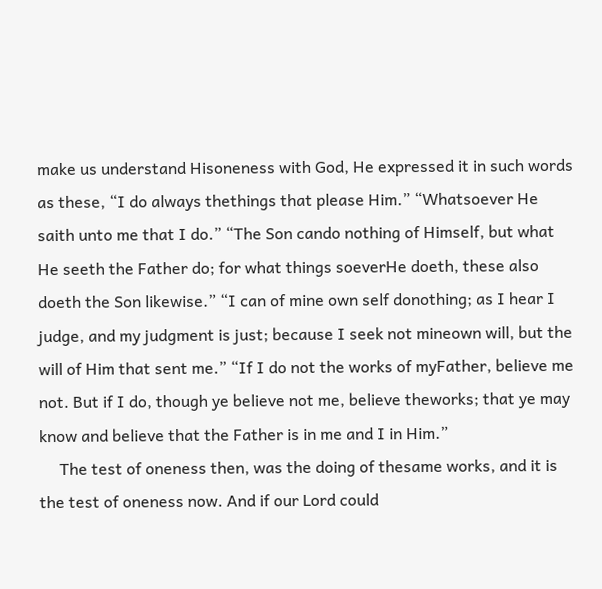make us understand Hisoneness with God, He expressed it in such words as these, “I do always thethings that please Him.” “Whatsoever He saith unto me that I do.” “The Son cando nothing of Himself, but what He seeth the Father do; for what things soeverHe doeth, these also doeth the Son likewise.” “I can of mine own self donothing; as I hear I judge, and my judgment is just; because I seek not mineown will, but the will of Him that sent me.” “If I do not the works of myFather, believe me not. But if I do, though ye believe not me, believe theworks; that ye may know and believe that the Father is in me and I in Him.”
     The test of oneness then, was the doing of thesame works, and it is the test of oneness now. And if our Lord could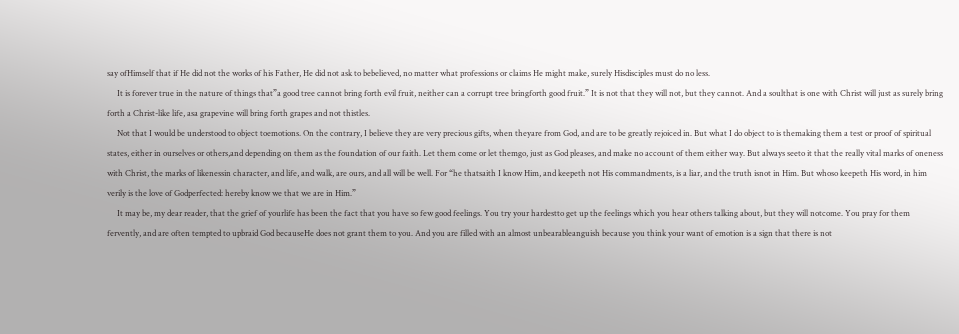say ofHimself that if He did not the works of his Father, He did not ask to bebelieved, no matter what professions or claims He might make, surely Hisdisciples must do no less.
     It is forever true in the nature of things that”a good tree cannot bring forth evil fruit, neither can a corrupt tree bringforth good fruit.” It is not that they will not, but they cannot. And a soulthat is one with Christ will just as surely bring forth a Christ-like life, asa grapevine will bring forth grapes and not thistles.
     Not that I would be understood to object toemotions. On the contrary, I believe they are very precious gifts, when theyare from God, and are to be greatly rejoiced in. But what I do object to is themaking them a test or proof of spiritual states, either in ourselves or others,and depending on them as the foundation of our faith. Let them come or let themgo, just as God pleases, and make no account of them either way. But always seeto it that the really vital marks of oneness with Christ, the marks of likenessin character, and life, and walk, are ours, and all will be well. For “he thatsaith I know Him, and keepeth not His commandments, is a liar, and the truth isnot in Him. But whoso keepeth His word, in him verily is the love of Godperfected: hereby know we that we are in Him.”
     It may be, my dear reader, that the grief of yourlife has been the fact that you have so few good feelings. You try your hardestto get up the feelings which you hear others talking about, but they will notcome. You pray for them fervently, and are often tempted to upbraid God becauseHe does not grant them to you. And you are filled with an almost unbearableanguish because you think your want of emotion is a sign that there is not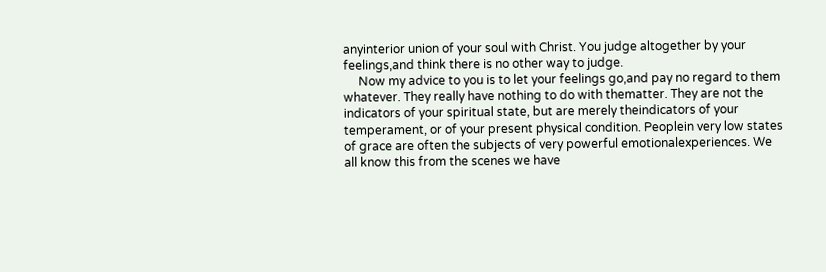anyinterior union of your soul with Christ. You judge altogether by your feelings,and think there is no other way to judge.
     Now my advice to you is to let your feelings go,and pay no regard to them whatever. They really have nothing to do with thematter. They are not the indicators of your spiritual state, but are merely theindicators of your temperament, or of your present physical condition. Peoplein very low states of grace are often the subjects of very powerful emotionalexperiences. We all know this from the scenes we have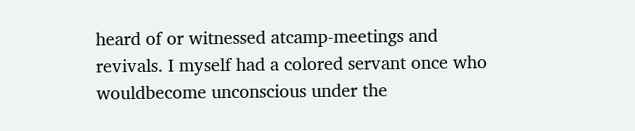heard of or witnessed atcamp-meetings and revivals. I myself had a colored servant once who wouldbecome unconscious under the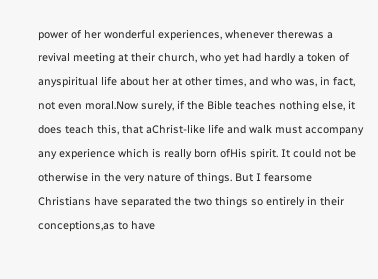power of her wonderful experiences, whenever therewas a revival meeting at their church, who yet had hardly a token of anyspiritual life about her at other times, and who was, in fact, not even moral.Now surely, if the Bible teaches nothing else, it does teach this, that aChrist-like life and walk must accompany any experience which is really born ofHis spirit. It could not be otherwise in the very nature of things. But I fearsome Christians have separated the two things so entirely in their conceptions,as to have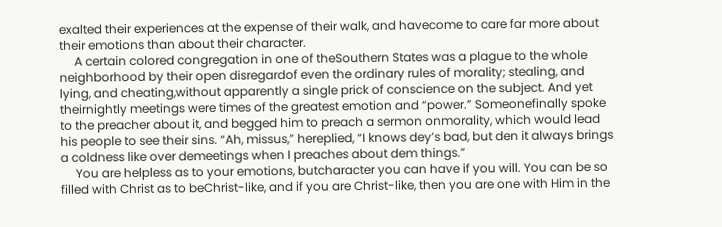exalted their experiences at the expense of their walk, and havecome to care far more about their emotions than about their character.
     A certain colored congregation in one of theSouthern States was a plague to the whole neighborhood by their open disregardof even the ordinary rules of morality; stealing, and lying, and cheating,without apparently a single prick of conscience on the subject. And yet theirnightly meetings were times of the greatest emotion and “power.” Someonefinally spoke to the preacher about it, and begged him to preach a sermon onmorality, which would lead his people to see their sins. “Ah, missus,” hereplied, “I knows dey’s bad, but den it always brings a coldness like over demeetings when I preaches about dem things.”
     You are helpless as to your emotions, butcharacter you can have if you will. You can be so filled with Christ as to beChrist-like, and if you are Christ-like, then you are one with Him in the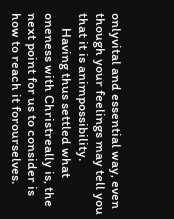onlyvital and essential way, even though your feelings may tell you that it is animpossibility.
     Having thus settled what oneness with Christreally is, the next point for us to consider is how to reach it forourselves.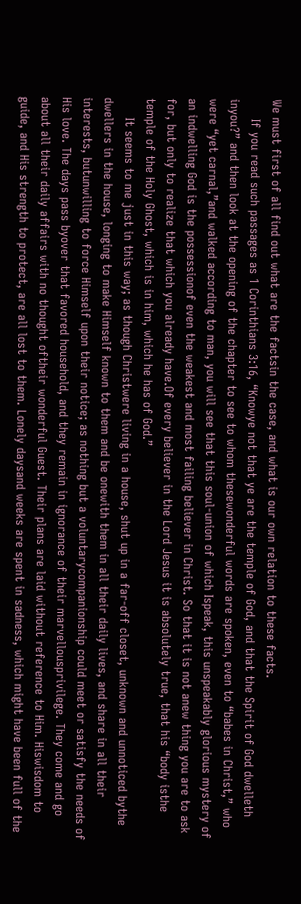We must first of all find out what are the factsin the case, and what is our own relation to these facts.
     If you read such passages as 1 Corinthians 3:16, “Knowye not that ye are the temple of God, and that the Spirit of God dwelleth inyou?” and then look at the opening of the chapter to see to whom thesewonderful words are spoken, even to “babes in Christ,” who were “yet carnal,”and walked according to man, you will see that this soul-union of which Ispeak, this unspeakably glorious mystery of an indwelling God is the possessionof even the weakest and most failing believer in Christ. So that it is not anew thing you are to ask for, but only to realize that which you already have.Of every believer in the Lord Jesus it is absolutely true, that his “body isthe temple of the Holy Ghost, which is in him, which he has of God.”
     It seems to me just in this way; as though Christwere living in a house, shut up in a far-off closet, unknown and unnoticed bythe dwellers in the house, longing to make Himself known to them and be onewith them in all their daily lives, and share in all their interests, butunwilling to force Himself upon their notice; as nothing but a voluntarycompanionship could meet or satisfy the needs of His love. The days pass byover that favored household, and they remain in ignorance of their marvellousprivilege. They come and go about all their daily affairs with no thought oftheir wonderful Guest. Their plans are laid without reference to Him. Hiswisdom to guide, and His strength to protect, are all lost to them. Lonely daysand weeks are spent in sadness, which might have been full of the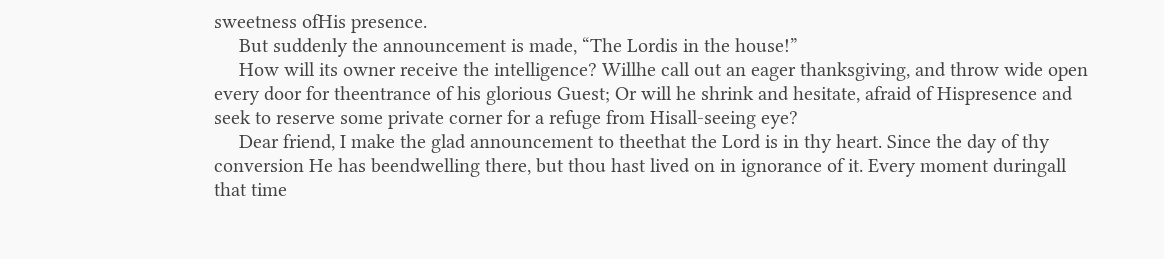sweetness ofHis presence.
     But suddenly the announcement is made, “The Lordis in the house!”
     How will its owner receive the intelligence? Willhe call out an eager thanksgiving, and throw wide open every door for theentrance of his glorious Guest; Or will he shrink and hesitate, afraid of Hispresence and seek to reserve some private corner for a refuge from Hisall-seeing eye?
     Dear friend, I make the glad announcement to theethat the Lord is in thy heart. Since the day of thy conversion He has beendwelling there, but thou hast lived on in ignorance of it. Every moment duringall that time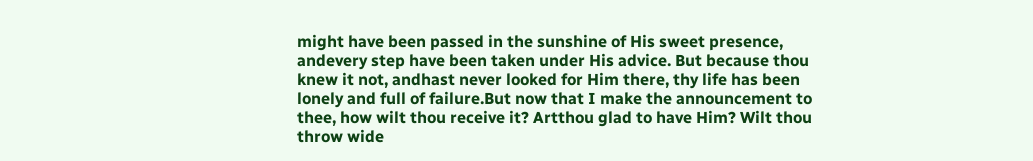might have been passed in the sunshine of His sweet presence, andevery step have been taken under His advice. But because thou knew it not, andhast never looked for Him there, thy life has been lonely and full of failure.But now that I make the announcement to thee, how wilt thou receive it? Artthou glad to have Him? Wilt thou throw wide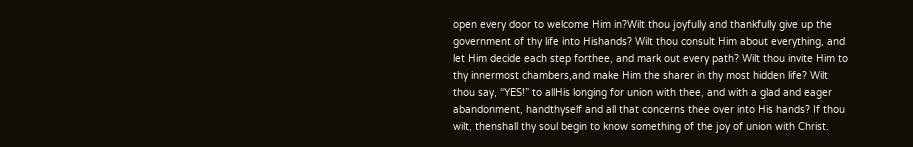open every door to welcome Him in?Wilt thou joyfully and thankfully give up the government of thy life into Hishands? Wilt thou consult Him about everything, and let Him decide each step forthee, and mark out every path? Wilt thou invite Him to thy innermost chambers,and make Him the sharer in thy most hidden life? Wilt thou say, “YES!” to allHis longing for union with thee, and with a glad and eager abandonment, handthyself and all that concerns thee over into His hands? If thou wilt, thenshall thy soul begin to know something of the joy of union with Christ.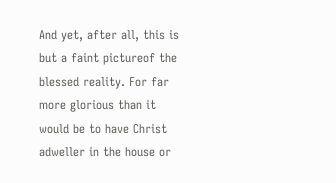And yet, after all, this is but a faint pictureof the blessed reality. For far more glorious than it would be to have Christ adweller in the house or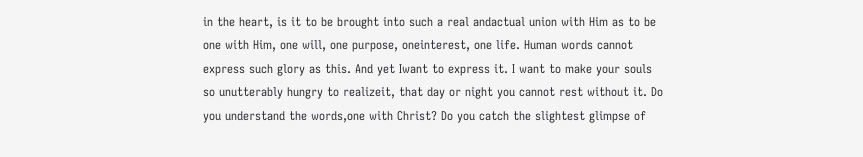in the heart, is it to be brought into such a real andactual union with Him as to be one with Him, one will, one purpose, oneinterest, one life. Human words cannot express such glory as this. And yet Iwant to express it. I want to make your souls so unutterably hungry to realizeit, that day or night you cannot rest without it. Do you understand the words,one with Christ? Do you catch the slightest glimpse of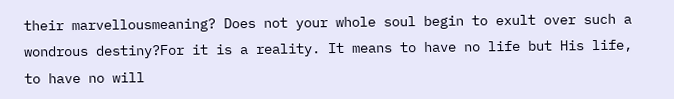their marvellousmeaning? Does not your whole soul begin to exult over such a wondrous destiny?For it is a reality. It means to have no life but His life, to have no will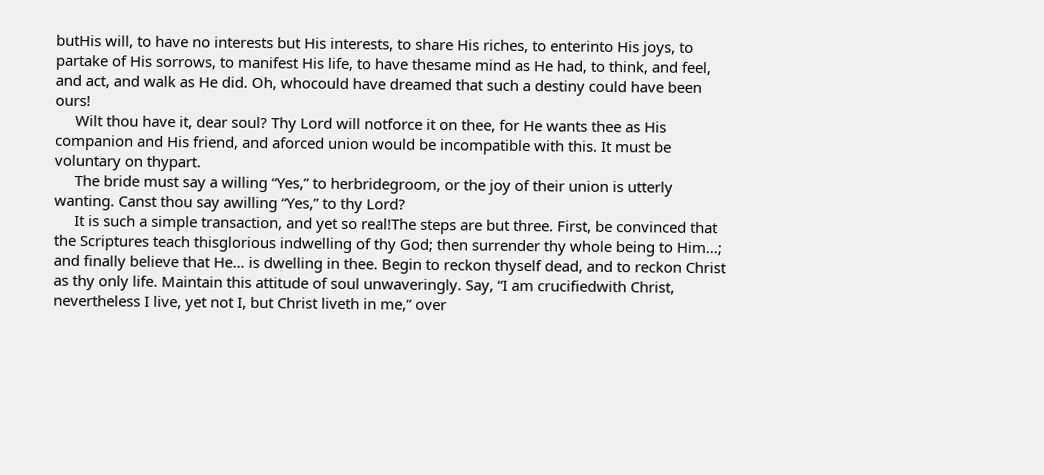butHis will, to have no interests but His interests, to share His riches, to enterinto His joys, to partake of His sorrows, to manifest His life, to have thesame mind as He had, to think, and feel, and act, and walk as He did. Oh, whocould have dreamed that such a destiny could have been ours!
     Wilt thou have it, dear soul? Thy Lord will notforce it on thee, for He wants thee as His companion and His friend, and aforced union would be incompatible with this. It must be voluntary on thypart.
     The bride must say a willing “Yes,” to herbridegroom, or the joy of their union is utterly wanting. Canst thou say awilling “Yes,” to thy Lord?
     It is such a simple transaction, and yet so real!The steps are but three. First, be convinced that the Scriptures teach thisglorious indwelling of thy God; then surrender thy whole being to Him…; and finally believe that He… is dwelling in thee. Begin to reckon thyself dead, and to reckon Christ as thy only life. Maintain this attitude of soul unwaveringly. Say, “I am crucifiedwith Christ, nevertheless I live, yet not I, but Christ liveth in me,” over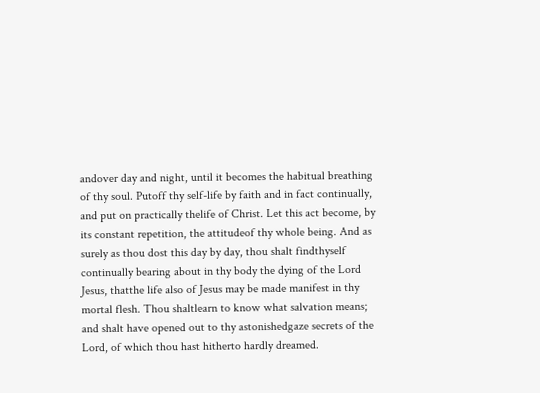andover day and night, until it becomes the habitual breathing of thy soul. Putoff thy self-life by faith and in fact continually, and put on practically thelife of Christ. Let this act become, by its constant repetition, the attitudeof thy whole being. And as surely as thou dost this day by day, thou shalt findthyself continually bearing about in thy body the dying of the Lord Jesus, thatthe life also of Jesus may be made manifest in thy mortal flesh. Thou shaltlearn to know what salvation means; and shalt have opened out to thy astonishedgaze secrets of the Lord, of which thou hast hitherto hardly dreamed.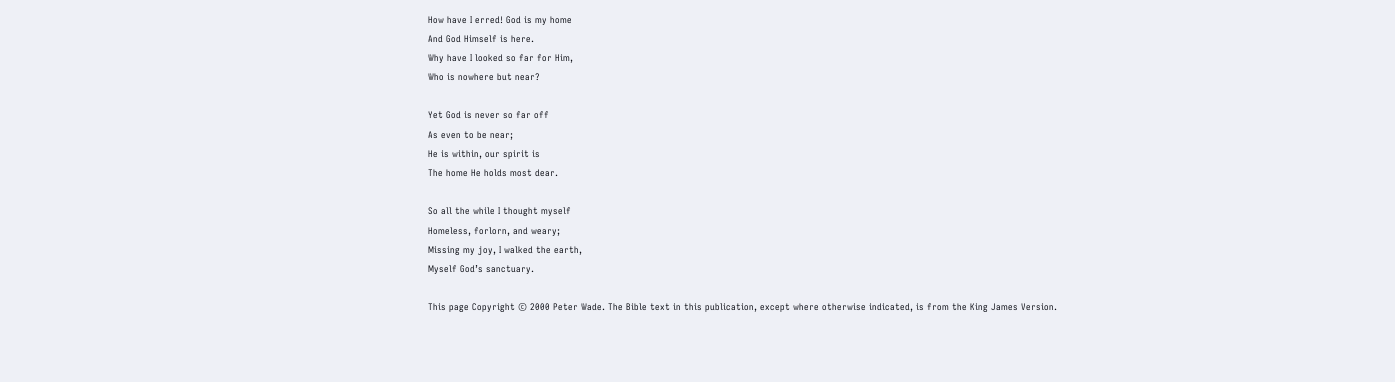How have I erred! God is my home
And God Himself is here.
Why have I looked so far for Him,
Who is nowhere but near?

Yet God is never so far off
As even to be near;
He is within, our spirit is
The home He holds most dear.

So all the while I thought myself
Homeless, forlorn, and weary;
Missing my joy, I walked the earth,
Myself God’s sanctuary.

This page Copyright © 2000 Peter Wade. The Bible text in this publication, except where otherwise indicated, is from the King James Version.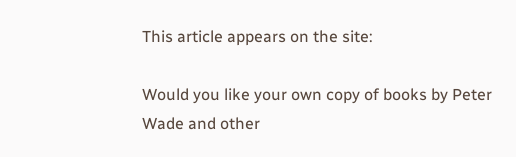This article appears on the site:

Would you like your own copy of books by Peter Wade and other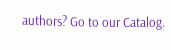authors? Go to our Catalog.